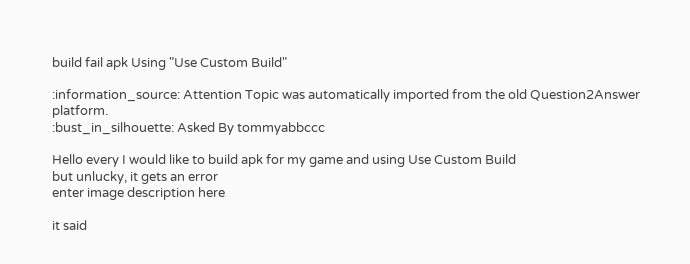build fail apk Using "Use Custom Build"

:information_source: Attention Topic was automatically imported from the old Question2Answer platform.
:bust_in_silhouette: Asked By tommyabbccc

Hello every I would like to build apk for my game and using Use Custom Build
but unlucky, it gets an error
enter image description here

it said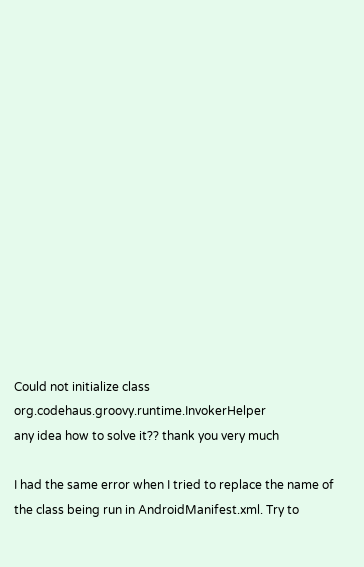Could not initialize class org.codehaus.groovy.runtime.InvokerHelper
any idea how to solve it?? thank you very much

I had the same error when I tried to replace the name of the class being run in AndroidManifest.xml. Try to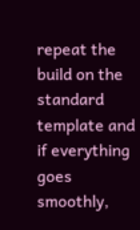repeat the build on the standard template and if everything goes smoothly,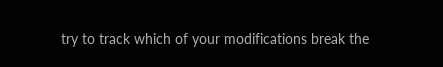try to track which of your modifications break the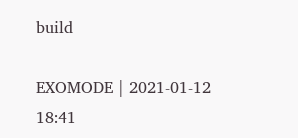build

EXOMODE | 2021-01-12 18:41